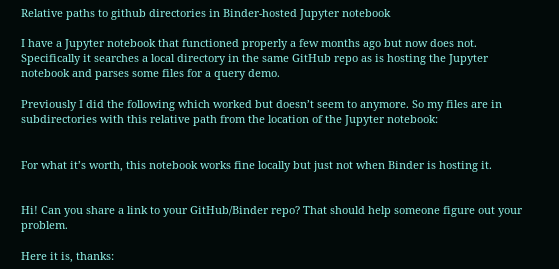Relative paths to github directories in Binder-hosted Jupyter notebook

I have a Jupyter notebook that functioned properly a few months ago but now does not. Specifically it searches a local directory in the same GitHub repo as is hosting the Jupyter notebook and parses some files for a query demo.

Previously I did the following which worked but doesn’t seem to anymore. So my files are in subdirectories with this relative path from the location of the Jupyter notebook:


For what it’s worth, this notebook works fine locally but just not when Binder is hosting it.


Hi! Can you share a link to your GitHub/Binder repo? That should help someone figure out your problem.

Here it is, thanks: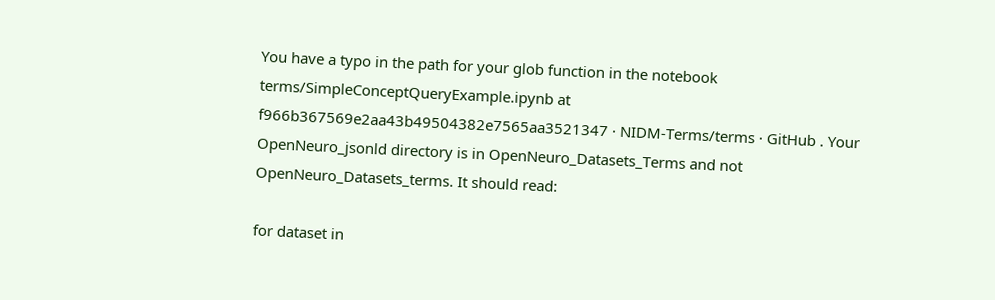You have a typo in the path for your glob function in the notebook terms/SimpleConceptQueryExample.ipynb at f966b367569e2aa43b49504382e7565aa3521347 · NIDM-Terms/terms · GitHub . Your OpenNeuro_jsonld directory is in OpenNeuro_Datasets_Terms and not OpenNeuro_Datasets_terms. It should read:

for dataset in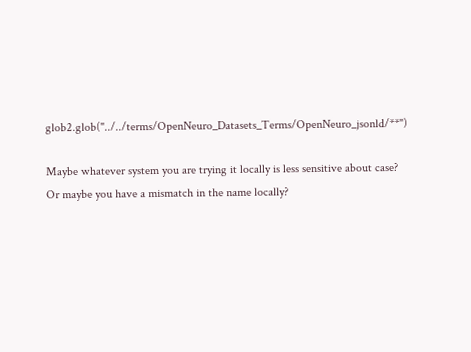glob2.glob("../../terms/OpenNeuro_Datasets_Terms/OpenNeuro_jsonld/**")

Maybe whatever system you are trying it locally is less sensitive about case? Or maybe you have a mismatch in the name locally?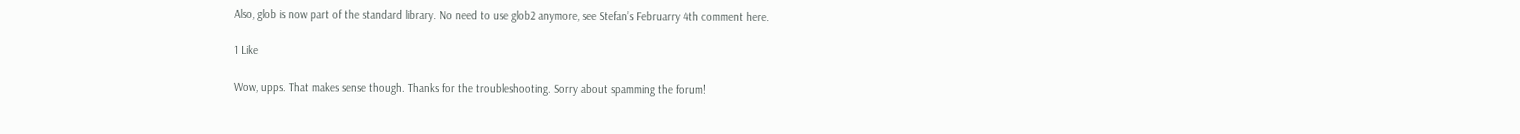Also, glob is now part of the standard library. No need to use glob2 anymore, see Stefan’s Februarry 4th comment here.

1 Like

Wow, upps. That makes sense though. Thanks for the troubleshooting. Sorry about spamming the forum!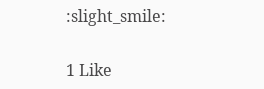:slight_smile:

1 Like